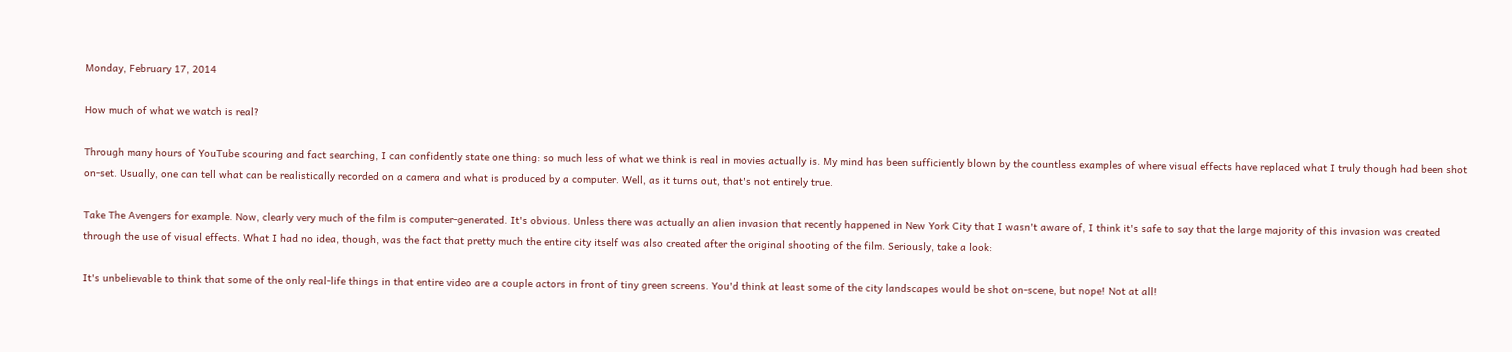Monday, February 17, 2014

How much of what we watch is real?

Through many hours of YouTube scouring and fact searching, I can confidently state one thing: so much less of what we think is real in movies actually is. My mind has been sufficiently blown by the countless examples of where visual effects have replaced what I truly though had been shot on-set. Usually, one can tell what can be realistically recorded on a camera and what is produced by a computer. Well, as it turns out, that's not entirely true.

Take The Avengers for example. Now, clearly very much of the film is computer-generated. It's obvious. Unless there was actually an alien invasion that recently happened in New York City that I wasn't aware of, I think it's safe to say that the large majority of this invasion was created through the use of visual effects. What I had no idea, though, was the fact that pretty much the entire city itself was also created after the original shooting of the film. Seriously, take a look:

It's unbelievable to think that some of the only real-life things in that entire video are a couple actors in front of tiny green screens. You'd think at least some of the city landscapes would be shot on-scene, but nope! Not at all!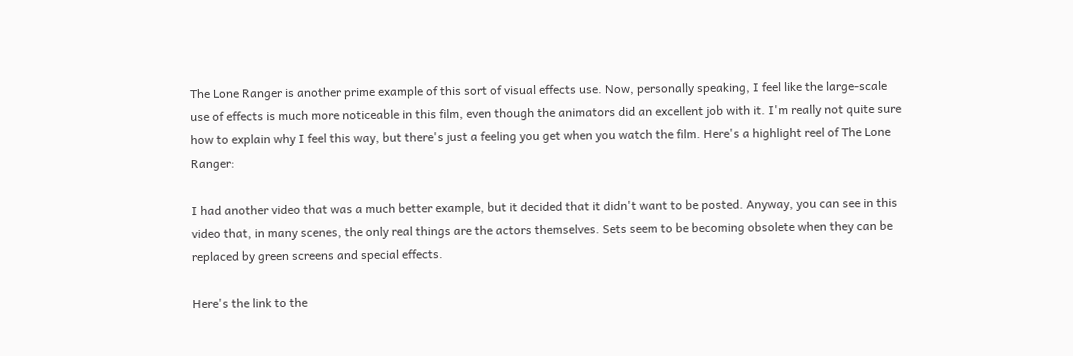The Lone Ranger is another prime example of this sort of visual effects use. Now, personally speaking, I feel like the large-scale use of effects is much more noticeable in this film, even though the animators did an excellent job with it. I'm really not quite sure how to explain why I feel this way, but there's just a feeling you get when you watch the film. Here's a highlight reel of The Lone Ranger:

I had another video that was a much better example, but it decided that it didn't want to be posted. Anyway, you can see in this video that, in many scenes, the only real things are the actors themselves. Sets seem to be becoming obsolete when they can be replaced by green screens and special effects.

Here's the link to the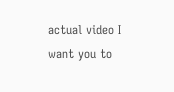actual video I want you to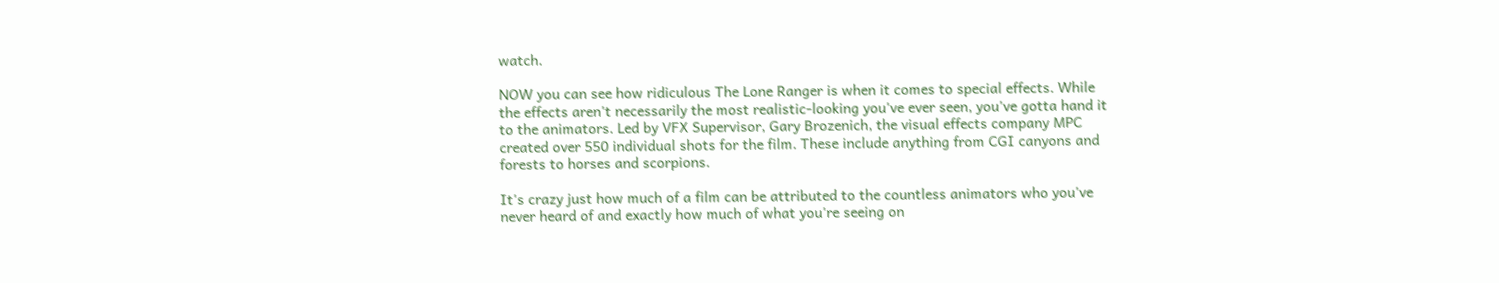watch.

NOW you can see how ridiculous The Lone Ranger is when it comes to special effects. While the effects aren't necessarily the most realistic-looking you've ever seen, you've gotta hand it to the animators. Led by VFX Supervisor, Gary Brozenich, the visual effects company MPC created over 550 individual shots for the film. These include anything from CGI canyons and forests to horses and scorpions.

It's crazy just how much of a film can be attributed to the countless animators who you've never heard of and exactly how much of what you're seeing on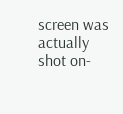screen was actually shot on-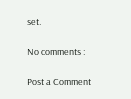set.

No comments :

Post a Comment